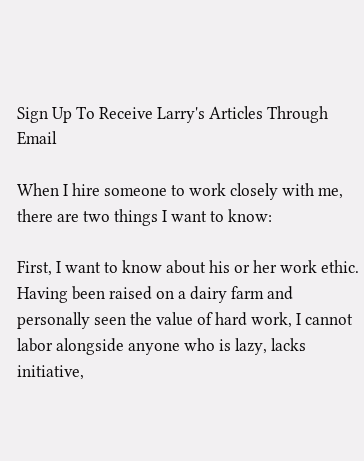Sign Up To Receive Larry's Articles Through Email

When I hire someone to work closely with me, there are two things I want to know:

First, I want to know about his or her work ethic. Having been raised on a dairy farm and personally seen the value of hard work, I cannot labor alongside anyone who is lazy, lacks initiative,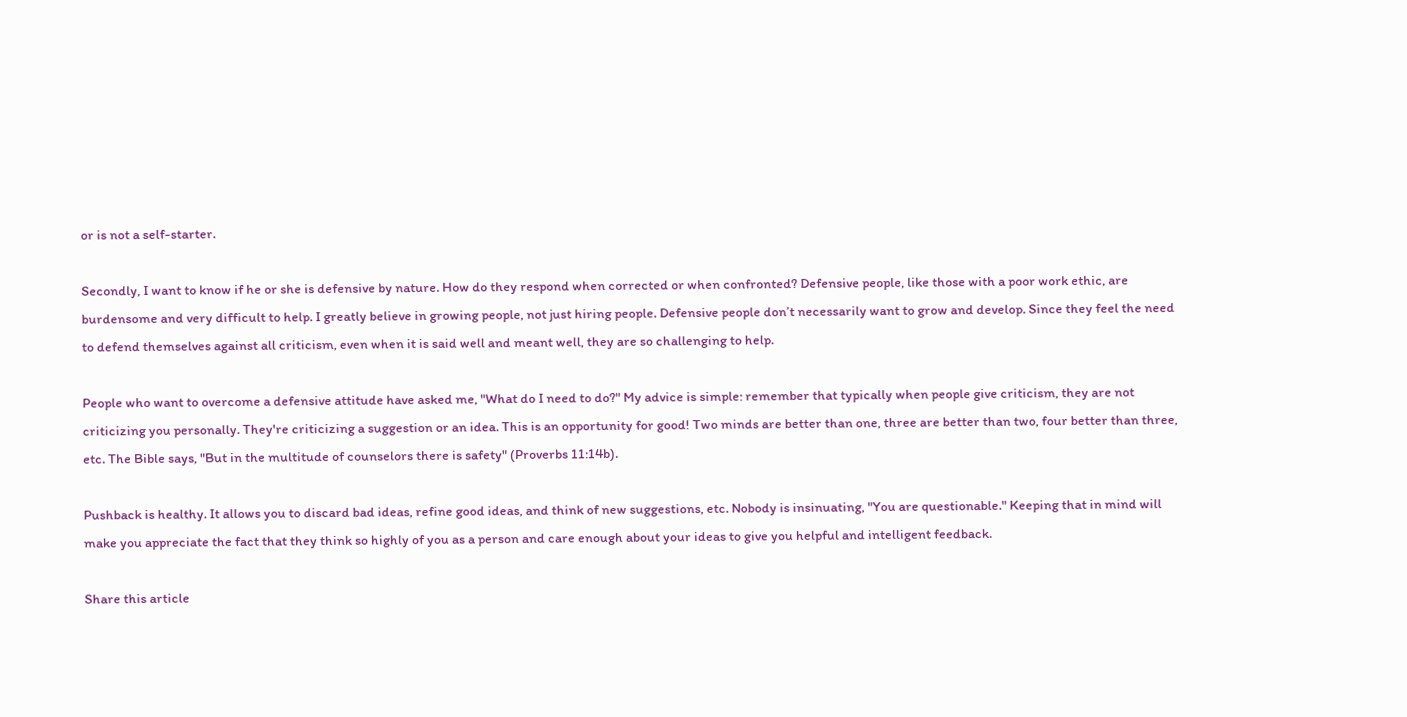or is not a self-starter.

Secondly, I want to know if he or she is defensive by nature. How do they respond when corrected or when confronted? Defensive people, like those with a poor work ethic, are burdensome and very difficult to help. I greatly believe in growing people, not just hiring people. Defensive people don’t necessarily want to grow and develop. Since they feel the need to defend themselves against all criticism, even when it is said well and meant well, they are so challenging to help.

People who want to overcome a defensive attitude have asked me, "What do I need to do?" My advice is simple: remember that typically when people give criticism, they are not criticizing you personally. They're criticizing a suggestion or an idea. This is an opportunity for good! Two minds are better than one, three are better than two, four better than three, etc. The Bible says, "But in the multitude of counselors there is safety" (Proverbs 11:14b).

Pushback is healthy. It allows you to discard bad ideas, refine good ideas, and think of new suggestions, etc. Nobody is insinuating, "You are questionable." Keeping that in mind will make you appreciate the fact that they think so highly of you as a person and care enough about your ideas to give you helpful and intelligent feedback.

Share this article